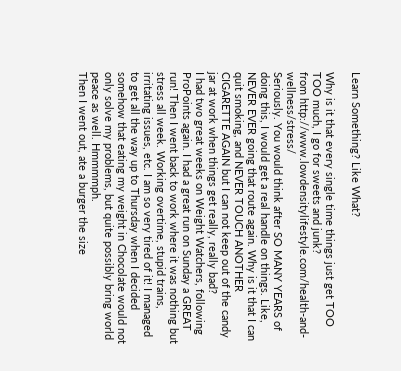Learn Something? Like What?

Why is it that every single time things just get TOO TOO much, I go for sweets and junk?
from http://www.lowdensitylifestyle.com/health-and-wellness/stress/
Seriously. You would think after SO MANY YEARS of doing this, I would get a real handle on things. Like, NEVER EVER going that route again. Why is it that I can quit smoking, and NEVER TOUCH ANOTHER CIGARETTE AGAIN but I can not keep out of the candy jar at work when things get really, really bad?
I had two great weeks on Weight Watchers, following ProPoints again. I had a great run on Sunday a GREAT run! Then I went back to work where it was nothing but stress all week. Working overtime, stupid trains, irritating issues, etc. I am so very tired of it! I managed to get all the way up to Thursday when I decided somehow that eating my weight in Chocolate would not only solve my problems, but quite possibly bring world peace as well. Hmmmmph.
Then I went out, ate a burger the size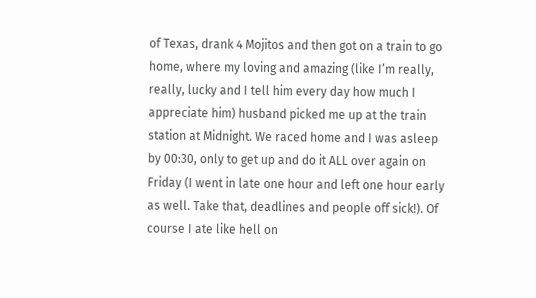of Texas, drank 4 Mojitos and then got on a train to go home, where my loving and amazing (like I’m really, really, lucky and I tell him every day how much I appreciate him) husband picked me up at the train station at Midnight. We raced home and I was asleep by 00:30, only to get up and do it ALL over again on Friday (I went in late one hour and left one hour early as well. Take that, deadlines and people off sick!). Of course I ate like hell on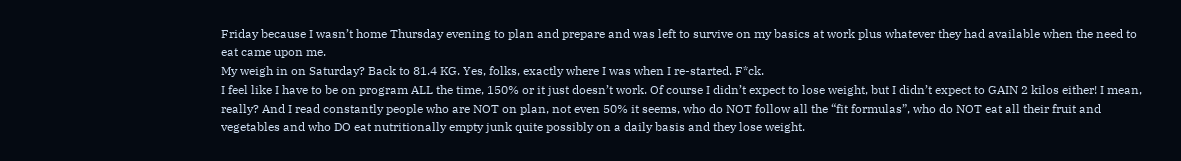Friday because I wasn’t home Thursday evening to plan and prepare and was left to survive on my basics at work plus whatever they had available when the need to eat came upon me.
My weigh in on Saturday? Back to 81.4 KG. Yes, folks, exactly where I was when I re-started. F*ck.
I feel like I have to be on program ALL the time, 150% or it just doesn’t work. Of course I didn’t expect to lose weight, but I didn’t expect to GAIN 2 kilos either! I mean, really? And I read constantly people who are NOT on plan, not even 50% it seems, who do NOT follow all the “fit formulas”, who do NOT eat all their fruit and vegetables and who DO eat nutritionally empty junk quite possibly on a daily basis and they lose weight.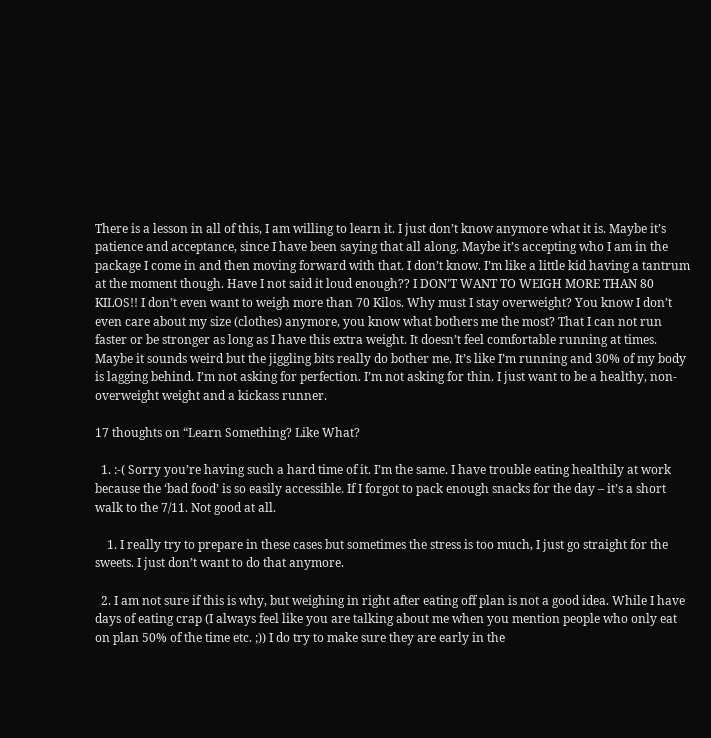There is a lesson in all of this, I am willing to learn it. I just don’t know anymore what it is. Maybe it’s patience and acceptance, since I have been saying that all along. Maybe it’s accepting who I am in the package I come in and then moving forward with that. I don’t know. I’m like a little kid having a tantrum at the moment though. Have I not said it loud enough?? I DON’T WANT TO WEIGH MORE THAN 80 KILOS!! I don’t even want to weigh more than 70 Kilos. Why must I stay overweight? You know I don’t even care about my size (clothes) anymore, you know what bothers me the most? That I can not run faster or be stronger as long as I have this extra weight. It doesn’t feel comfortable running at times. Maybe it sounds weird but the jiggling bits really do bother me. It’s like I’m running and 30% of my body is lagging behind. I’m not asking for perfection. I’m not asking for thin. I just want to be a healthy, non-overweight weight and a kickass runner.

17 thoughts on “Learn Something? Like What?

  1. :-( Sorry you’re having such a hard time of it. I’m the same. I have trouble eating healthily at work because the ‘bad food’ is so easily accessible. If I forgot to pack enough snacks for the day – it’s a short walk to the 7/11. Not good at all.

    1. I really try to prepare in these cases but sometimes the stress is too much, I just go straight for the sweets. I just don’t want to do that anymore.

  2. I am not sure if this is why, but weighing in right after eating off plan is not a good idea. While I have days of eating crap (I always feel like you are talking about me when you mention people who only eat on plan 50% of the time etc. ;)) I do try to make sure they are early in the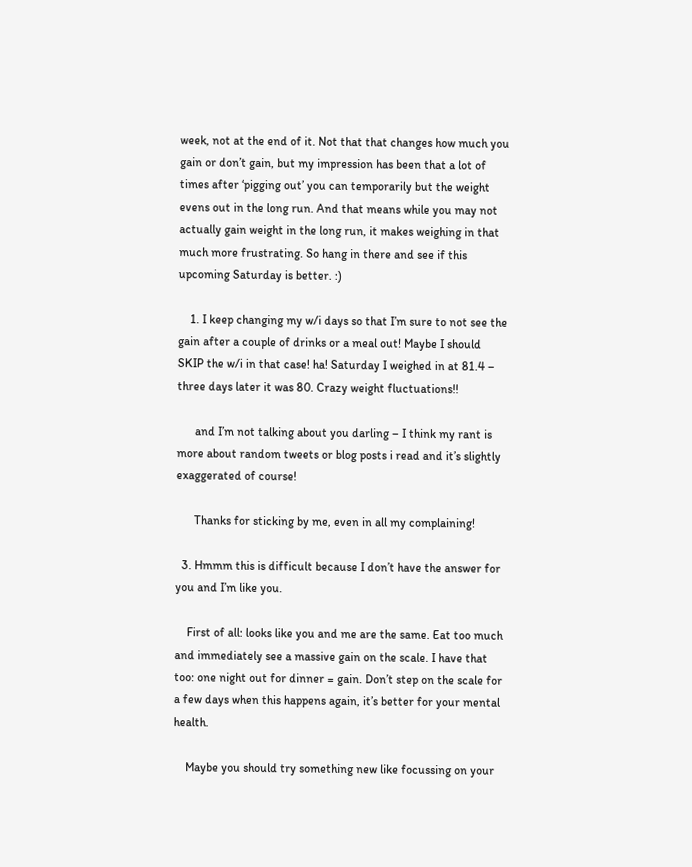week, not at the end of it. Not that that changes how much you gain or don’t gain, but my impression has been that a lot of times after ‘pigging out’ you can temporarily but the weight evens out in the long run. And that means while you may not actually gain weight in the long run, it makes weighing in that much more frustrating. So hang in there and see if this upcoming Saturday is better. :)

    1. I keep changing my w/i days so that I’m sure to not see the gain after a couple of drinks or a meal out! Maybe I should SKIP the w/i in that case! ha! Saturday I weighed in at 81.4 – three days later it was 80. Crazy weight fluctuations!!

      and I’m not talking about you darling – I think my rant is more about random tweets or blog posts i read and it’s slightly exaggerated of course!

      Thanks for sticking by me, even in all my complaining!

  3. Hmmm this is difficult because I don’t have the answer for you and I’m like you.

    First of all: looks like you and me are the same. Eat too much and immediately see a massive gain on the scale. I have that too: one night out for dinner = gain. Don’t step on the scale for a few days when this happens again, it’s better for your mental health.

    Maybe you should try something new like focussing on your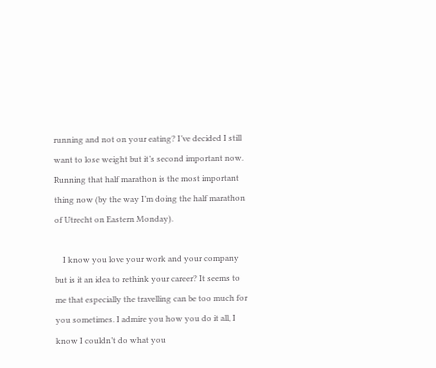running and not on your eating? I’ve decided I still want to lose weight but it’s second important now. Running that half marathon is the most important thing now (by the way I’m doing the half marathon of Utrecht on Eastern Monday).

    I know you love your work and your company but is it an idea to rethink your career? It seems to me that especially the travelling can be too much for you sometimes. I admire you how you do it all, I know I couldn’t do what you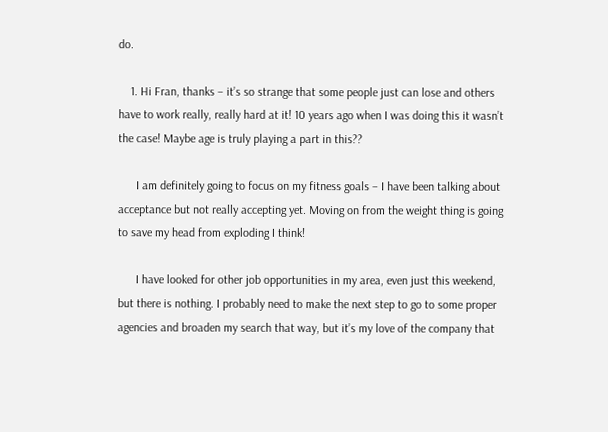do.

    1. Hi Fran, thanks – it’s so strange that some people just can lose and others have to work really, really hard at it! 10 years ago when I was doing this it wasn’t the case! Maybe age is truly playing a part in this??

      I am definitely going to focus on my fitness goals – I have been talking about acceptance but not really accepting yet. Moving on from the weight thing is going to save my head from exploding I think!

      I have looked for other job opportunities in my area, even just this weekend, but there is nothing. I probably need to make the next step to go to some proper agencies and broaden my search that way, but it’s my love of the company that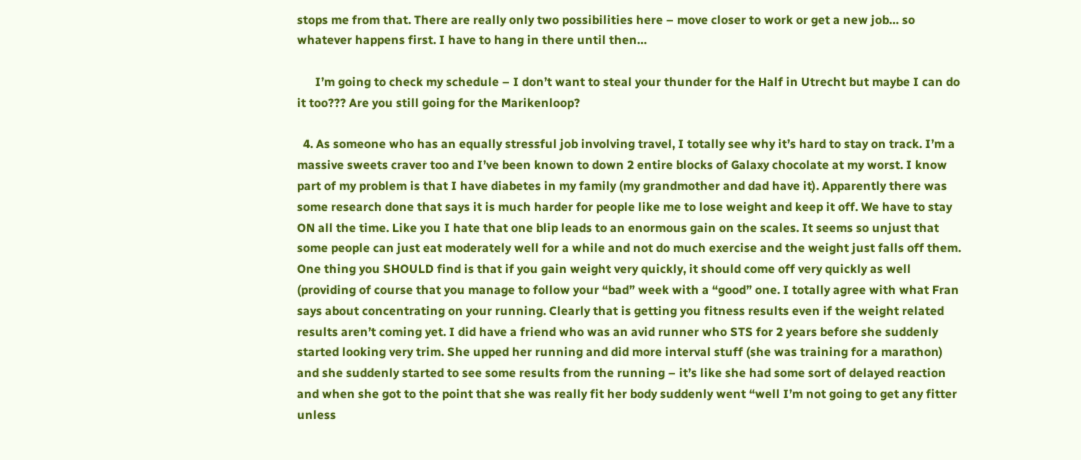stops me from that. There are really only two possibilities here – move closer to work or get a new job… so whatever happens first. I have to hang in there until then…

      I’m going to check my schedule – I don’t want to steal your thunder for the Half in Utrecht but maybe I can do it too??? Are you still going for the Marikenloop?

  4. As someone who has an equally stressful job involving travel, I totally see why it’s hard to stay on track. I’m a massive sweets craver too and I’ve been known to down 2 entire blocks of Galaxy chocolate at my worst. I know part of my problem is that I have diabetes in my family (my grandmother and dad have it). Apparently there was some research done that says it is much harder for people like me to lose weight and keep it off. We have to stay ON all the time. Like you I hate that one blip leads to an enormous gain on the scales. It seems so unjust that some people can just eat moderately well for a while and not do much exercise and the weight just falls off them. One thing you SHOULD find is that if you gain weight very quickly, it should come off very quickly as well (providing of course that you manage to follow your “bad” week with a “good” one. I totally agree with what Fran says about concentrating on your running. Clearly that is getting you fitness results even if the weight related results aren’t coming yet. I did have a friend who was an avid runner who STS for 2 years before she suddenly started looking very trim. She upped her running and did more interval stuff (she was training for a marathon) and she suddenly started to see some results from the running – it’s like she had some sort of delayed reaction and when she got to the point that she was really fit her body suddenly went “well I’m not going to get any fitter unless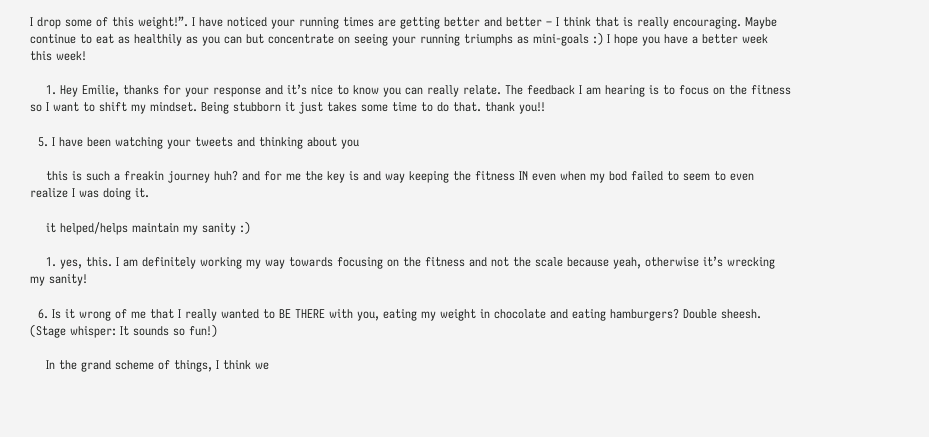I drop some of this weight!”. I have noticed your running times are getting better and better – I think that is really encouraging. Maybe continue to eat as healthily as you can but concentrate on seeing your running triumphs as mini-goals :) I hope you have a better week this week!

    1. Hey Emilie, thanks for your response and it’s nice to know you can really relate. The feedback I am hearing is to focus on the fitness so I want to shift my mindset. Being stubborn it just takes some time to do that. thank you!!

  5. I have been watching your tweets and thinking about you

    this is such a freakin journey huh? and for me the key is and way keeping the fitness IN even when my bod failed to seem to even realize I was doing it.

    it helped/helps maintain my sanity :)

    1. yes, this. I am definitely working my way towards focusing on the fitness and not the scale because yeah, otherwise it’s wrecking my sanity!

  6. Is it wrong of me that I really wanted to BE THERE with you, eating my weight in chocolate and eating hamburgers? Double sheesh. (Stage whisper: It sounds so fun!)

    In the grand scheme of things, I think we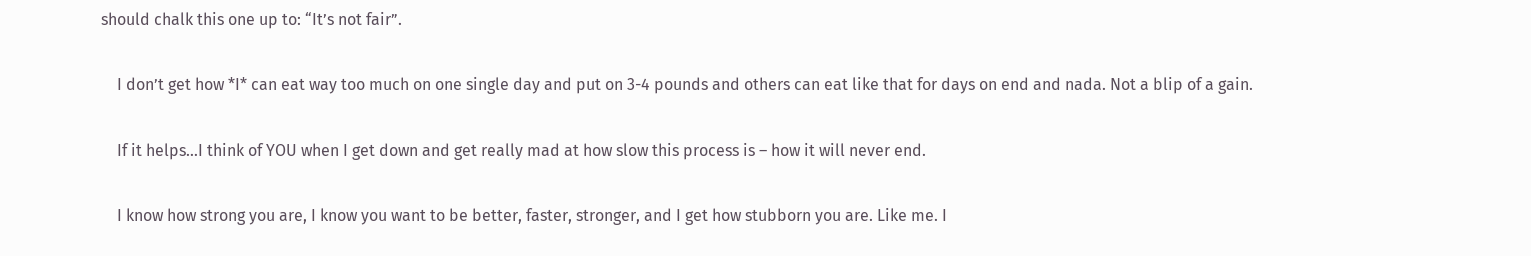should chalk this one up to: “It’s not fair”.

    I don’t get how *I* can eat way too much on one single day and put on 3-4 pounds and others can eat like that for days on end and nada. Not a blip of a gain.

    If it helps…I think of YOU when I get down and get really mad at how slow this process is – how it will never end.

    I know how strong you are, I know you want to be better, faster, stronger, and I get how stubborn you are. Like me. I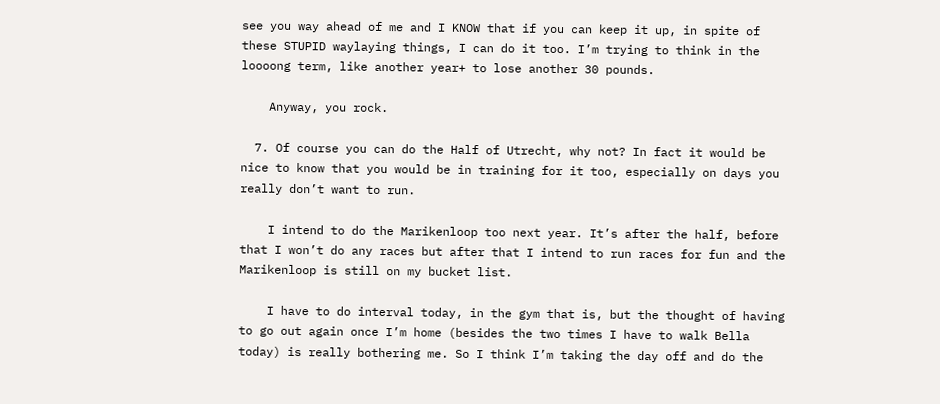see you way ahead of me and I KNOW that if you can keep it up, in spite of these STUPID waylaying things, I can do it too. I’m trying to think in the loooong term, like another year+ to lose another 30 pounds.

    Anyway, you rock.

  7. Of course you can do the Half of Utrecht, why not? In fact it would be nice to know that you would be in training for it too, especially on days you really don’t want to run.

    I intend to do the Marikenloop too next year. It’s after the half, before that I won’t do any races but after that I intend to run races for fun and the Marikenloop is still on my bucket list.

    I have to do interval today, in the gym that is, but the thought of having to go out again once I’m home (besides the two times I have to walk Bella today) is really bothering me. So I think I’m taking the day off and do the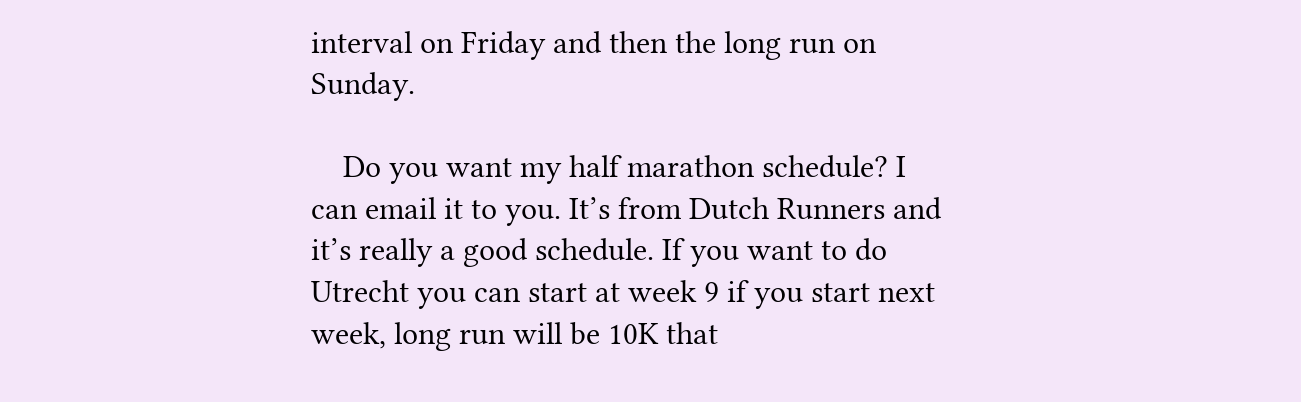interval on Friday and then the long run on Sunday.

    Do you want my half marathon schedule? I can email it to you. It’s from Dutch Runners and it’s really a good schedule. If you want to do Utrecht you can start at week 9 if you start next week, long run will be 10K that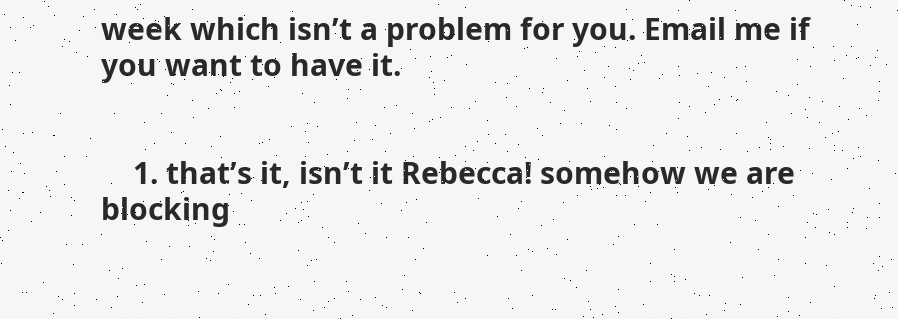week which isn’t a problem for you. Email me if you want to have it.


    1. that’s it, isn’t it Rebecca! somehow we are blocking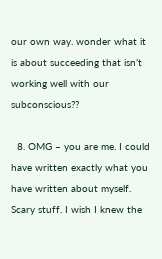our own way. wonder what it is about succeeding that isn’t working well with our subconscious??

  8. OMG – you are me. I could have written exactly what you have written about myself. Scary stuff. I wish I knew the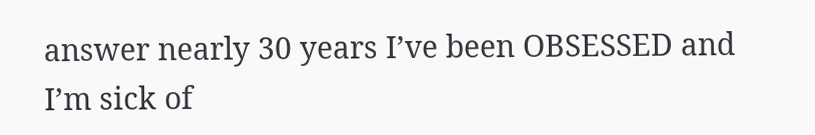answer nearly 30 years I’ve been OBSESSED and I’m sick of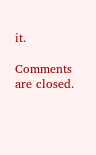it.

Comments are closed.